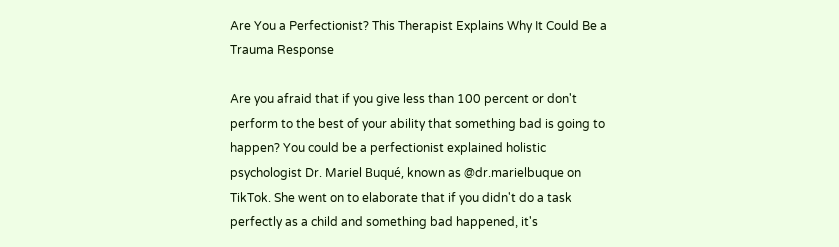Are You a Perfectionist? This Therapist Explains Why It Could Be a Trauma Response

Are you afraid that if you give less than 100 percent or don't perform to the best of your ability that something bad is going to happen? You could be a perfectionist explained holistic psychologist Dr. Mariel Buqué, known as @dr.marielbuque on TikTok. She went on to elaborate that if you didn't do a task perfectly as a child and something bad happened, it's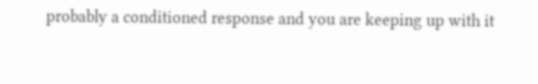probably a conditioned response and you are keeping up with it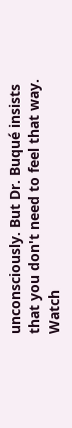unconsciously. But Dr. Buqué insists that you don't need to feel that way. Watch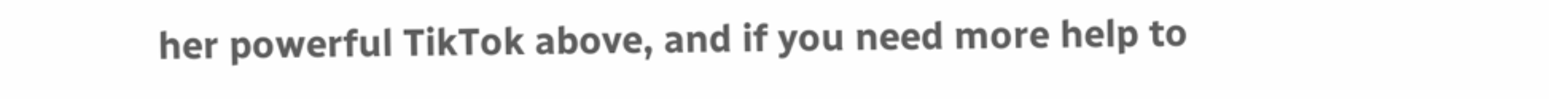her powerful TikTok above, and if you need more help to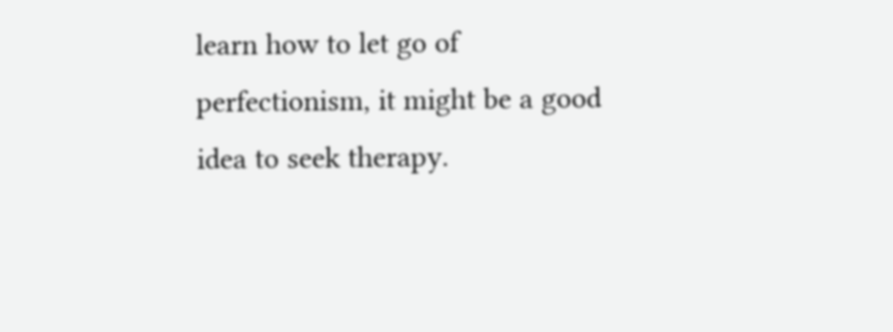learn how to let go of perfectionism, it might be a good idea to seek therapy.